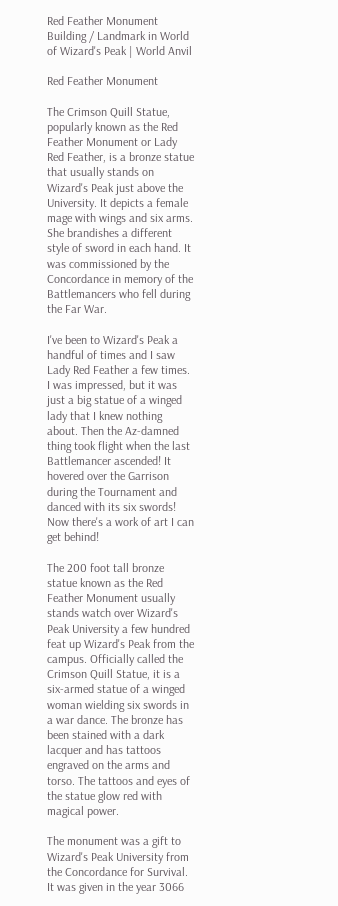Red Feather Monument Building / Landmark in World of Wizard's Peak | World Anvil

Red Feather Monument

The Crimson Quill Statue, popularly known as the Red Feather Monument or Lady Red Feather, is a bronze statue that usually stands on Wizard's Peak just above the University. It depicts a female mage with wings and six arms. She brandishes a different style of sword in each hand. It was commissioned by the Concordance in memory of the Battlemancers who fell during the Far War.

I've been to Wizard's Peak a handful of times and I saw Lady Red Feather a few times. I was impressed, but it was just a big statue of a winged lady that I knew nothing about. Then the Az-damned thing took flight when the last Battlemancer ascended! It hovered over the Garrison during the Tournament and danced with its six swords! Now there's a work of art I can get behind!

The 200 foot tall bronze statue known as the Red Feather Monument usually stands watch over Wizard's Peak University a few hundred feat up Wizard's Peak from the campus. Officially called the Crimson Quill Statue, it is a six-armed statue of a winged woman wielding six swords in a war dance. The bronze has been stained with a dark lacquer and has tattoos engraved on the arms and torso. The tattoos and eyes of the statue glow red with magical power.

The monument was a gift to Wizard's Peak University from the Concordance for Survival. It was given in the year 3066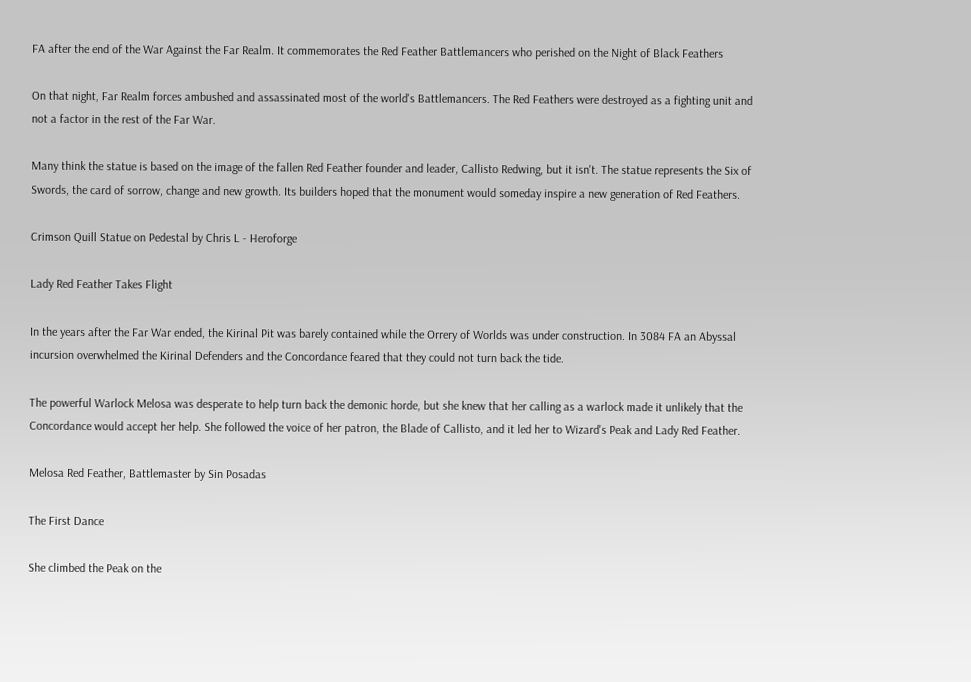FA after the end of the War Against the Far Realm. It commemorates the Red Feather Battlemancers who perished on the Night of Black Feathers

On that night, Far Realm forces ambushed and assassinated most of the world's Battlemancers. The Red Feathers were destroyed as a fighting unit and not a factor in the rest of the Far War.

Many think the statue is based on the image of the fallen Red Feather founder and leader, Callisto Redwing, but it isn't. The statue represents the Six of Swords, the card of sorrow, change and new growth. Its builders hoped that the monument would someday inspire a new generation of Red Feathers.

Crimson Quill Statue on Pedestal by Chris L - Heroforge

Lady Red Feather Takes Flight

In the years after the Far War ended, the Kirinal Pit was barely contained while the Orrery of Worlds was under construction. In 3084 FA an Abyssal incursion overwhelmed the Kirinal Defenders and the Concordance feared that they could not turn back the tide.

The powerful Warlock Melosa was desperate to help turn back the demonic horde, but she knew that her calling as a warlock made it unlikely that the Concordance would accept her help. She followed the voice of her patron, the Blade of Callisto, and it led her to Wizard's Peak and Lady Red Feather.

Melosa Red Feather, Battlemaster by Sin Posadas

The First Dance

She climbed the Peak on the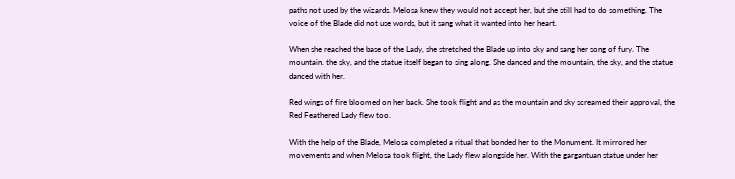paths not used by the wizards. Melosa knew they would not accept her, but she still had to do something. The voice of the Blade did not use words, but it sang what it wanted into her heart.

When she reached the base of the Lady, she stretched the Blade up into sky and sang her song of fury. The mountain. the sky, and the statue itself began to sing along. She danced and the mountain, the sky, and the statue danced with her.

Red wings of fire bloomed on her back. She took flight and as the mountain and sky screamed their approval, the Red Feathered Lady flew too.

With the help of the Blade, Melosa completed a ritual that bonded her to the Monument. It mirrored her movements and when Melosa took flight, the Lady flew alongside her. With the gargantuan statue under her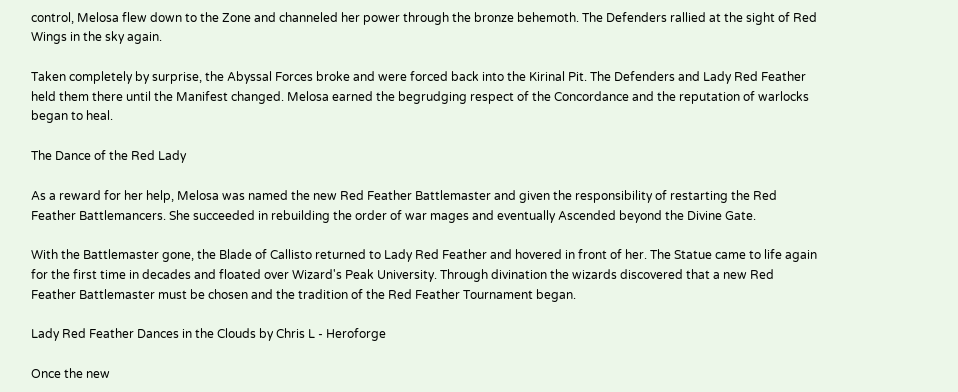control, Melosa flew down to the Zone and channeled her power through the bronze behemoth. The Defenders rallied at the sight of Red Wings in the sky again.

Taken completely by surprise, the Abyssal Forces broke and were forced back into the Kirinal Pit. The Defenders and Lady Red Feather held them there until the Manifest changed. Melosa earned the begrudging respect of the Concordance and the reputation of warlocks began to heal.

The Dance of the Red Lady

As a reward for her help, Melosa was named the new Red Feather Battlemaster and given the responsibility of restarting the Red Feather Battlemancers. She succeeded in rebuilding the order of war mages and eventually Ascended beyond the Divine Gate.

With the Battlemaster gone, the Blade of Callisto returned to Lady Red Feather and hovered in front of her. The Statue came to life again for the first time in decades and floated over Wizard's Peak University. Through divination the wizards discovered that a new Red Feather Battlemaster must be chosen and the tradition of the Red Feather Tournament began.

Lady Red Feather Dances in the Clouds by Chris L - Heroforge

Once the new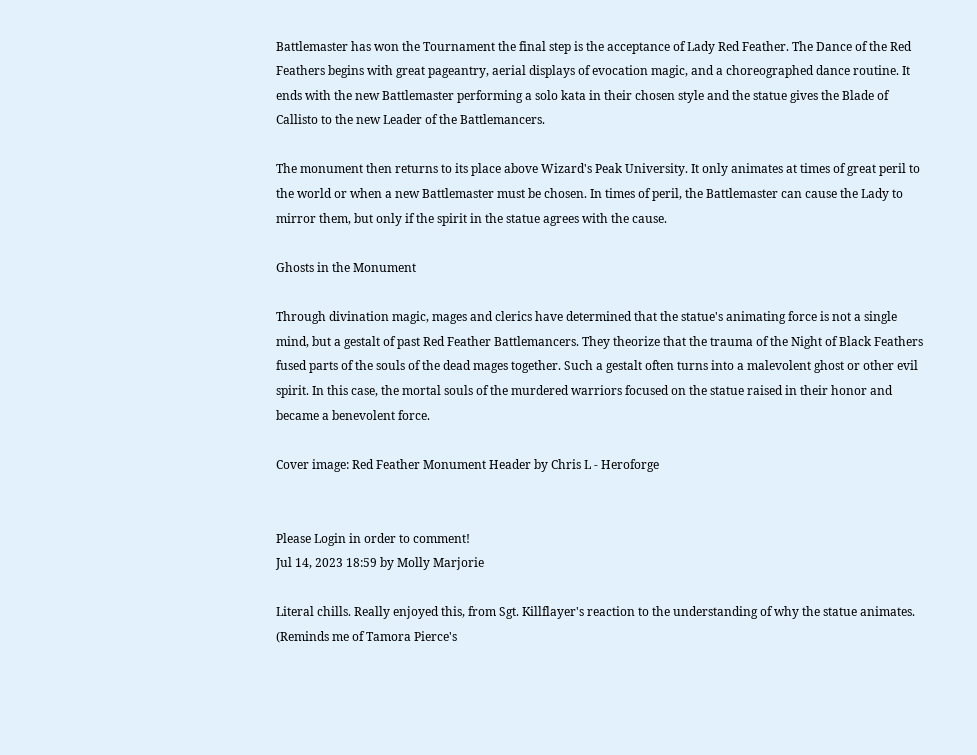Battlemaster has won the Tournament the final step is the acceptance of Lady Red Feather. The Dance of the Red Feathers begins with great pageantry, aerial displays of evocation magic, and a choreographed dance routine. It ends with the new Battlemaster performing a solo kata in their chosen style and the statue gives the Blade of Callisto to the new Leader of the Battlemancers.

The monument then returns to its place above Wizard's Peak University. It only animates at times of great peril to the world or when a new Battlemaster must be chosen. In times of peril, the Battlemaster can cause the Lady to mirror them, but only if the spirit in the statue agrees with the cause.

Ghosts in the Monument

Through divination magic, mages and clerics have determined that the statue's animating force is not a single mind, but a gestalt of past Red Feather Battlemancers. They theorize that the trauma of the Night of Black Feathers fused parts of the souls of the dead mages together. Such a gestalt often turns into a malevolent ghost or other evil spirit. In this case, the mortal souls of the murdered warriors focused on the statue raised in their honor and became a benevolent force.

Cover image: Red Feather Monument Header by Chris L - Heroforge


Please Login in order to comment!
Jul 14, 2023 18:59 by Molly Marjorie

Literal chills. Really enjoyed this, from Sgt. Killflayer's reaction to the understanding of why the statue animates. (Reminds me of Tamora Pierce's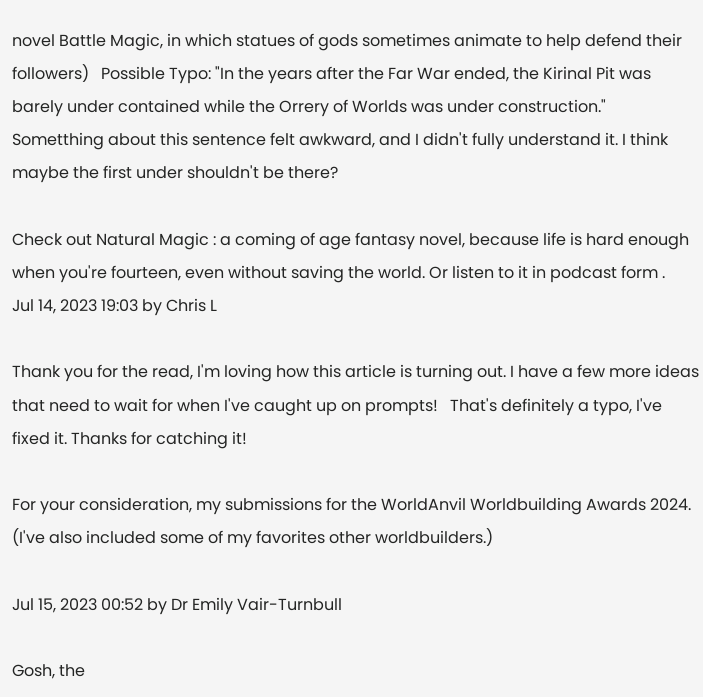novel Battle Magic, in which statues of gods sometimes animate to help defend their followers)   Possible Typo: "In the years after the Far War ended, the Kirinal Pit was barely under contained while the Orrery of Worlds was under construction." Sometthing about this sentence felt awkward, and I didn't fully understand it. I think maybe the first under shouldn't be there?

Check out Natural Magic : a coming of age fantasy novel, because life is hard enough when you're fourteen, even without saving the world. Or listen to it in podcast form .
Jul 14, 2023 19:03 by Chris L

Thank you for the read, I'm loving how this article is turning out. I have a few more ideas that need to wait for when I've caught up on prompts!   That's definitely a typo, I've fixed it. Thanks for catching it!

For your consideration, my submissions for the WorldAnvil Worldbuilding Awards 2024. (I've also included some of my favorites other worldbuilders.)

Jul 15, 2023 00:52 by Dr Emily Vair-Turnbull

Gosh, the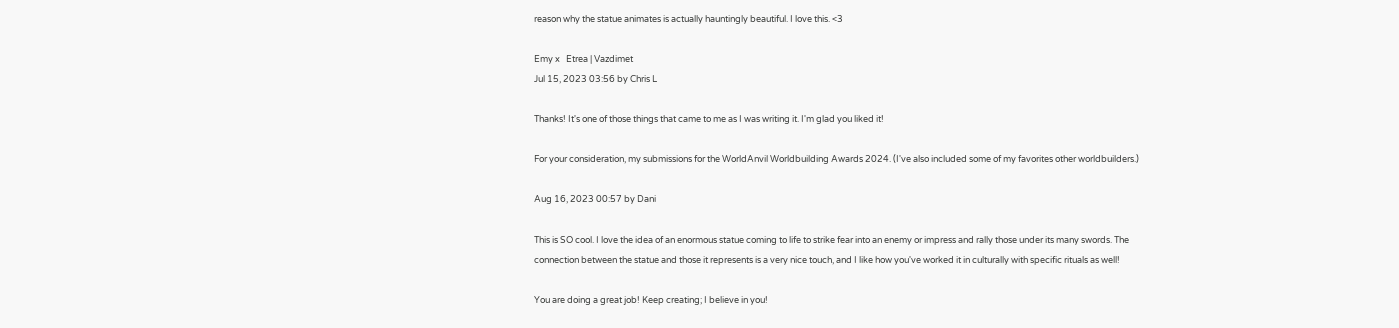reason why the statue animates is actually hauntingly beautiful. I love this. <3

Emy x   Etrea | Vazdimet
Jul 15, 2023 03:56 by Chris L

Thanks! It's one of those things that came to me as I was writing it. I'm glad you liked it!

For your consideration, my submissions for the WorldAnvil Worldbuilding Awards 2024. (I've also included some of my favorites other worldbuilders.)

Aug 16, 2023 00:57 by Dani

This is SO cool. I love the idea of an enormous statue coming to life to strike fear into an enemy or impress and rally those under its many swords. The connection between the statue and those it represents is a very nice touch, and I like how you've worked it in culturally with specific rituals as well!

You are doing a great job! Keep creating; I believe in you!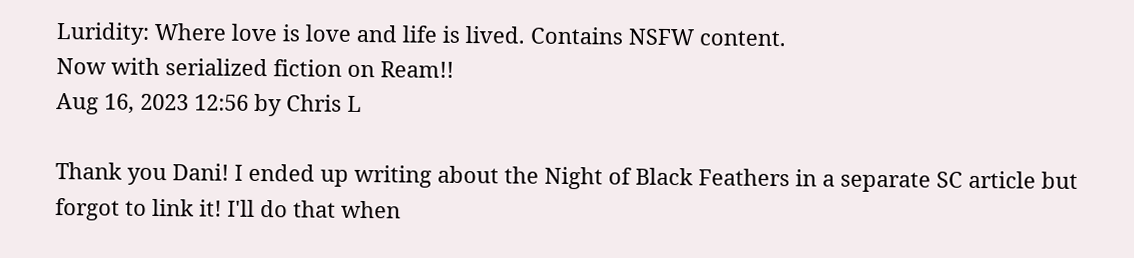Luridity: Where love is love and life is lived. Contains NSFW content.
Now with serialized fiction on Ream!!
Aug 16, 2023 12:56 by Chris L

Thank you Dani! I ended up writing about the Night of Black Feathers in a separate SC article but forgot to link it! I'll do that when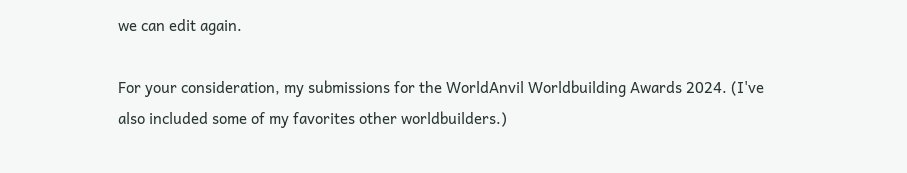we can edit again.

For your consideration, my submissions for the WorldAnvil Worldbuilding Awards 2024. (I've also included some of my favorites other worldbuilders.)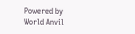Powered by World Anvil